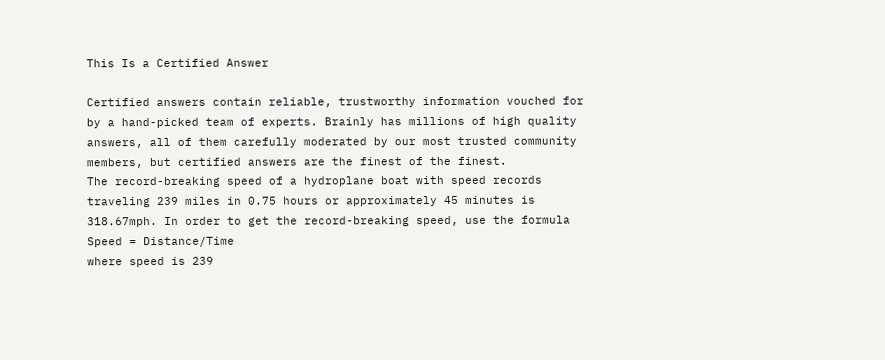This Is a Certified Answer

Certified answers contain reliable, trustworthy information vouched for by a hand-picked team of experts. Brainly has millions of high quality answers, all of them carefully moderated by our most trusted community members, but certified answers are the finest of the finest.
The record-breaking speed of a hydroplane boat with speed records traveling 239 miles in 0.75 hours or approximately 45 minutes is 318.67mph. In order to get the record-breaking speed, use the formula
Speed = Distance/Time
where speed is 239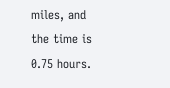miles, and the time is 0.75 hours.